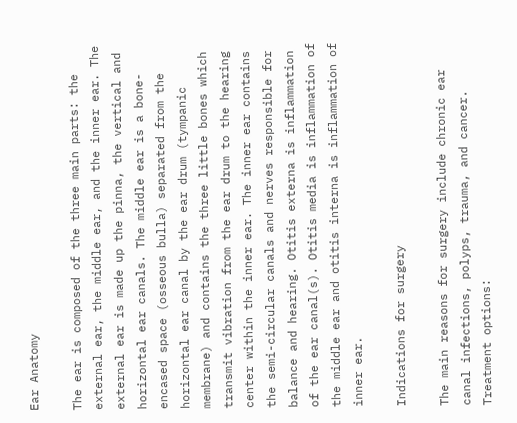Ear Anatomy

The ear is composed of the three main parts: the external ear, the middle ear, and the inner ear. The external ear is made up the pinna, the vertical and horizontal ear canals. The middle ear is a bone-encased space (osseous bulla) separated from the horizontal ear canal by the ear drum (tympanic membrane) and contains the three little bones which transmit vibration from the ear drum to the hearing center within the inner ear. The inner ear contains the semi-circular canals and nerves responsible for balance and hearing. Otitis externa is inflammation of the ear canal(s). Otitis media is inflammation of the middle ear and otitis interna is inflammation of inner ear.

Indications for surgery

The main reasons for surgery include chronic ear canal infections, polyps, trauma, and cancer.
Treatment options: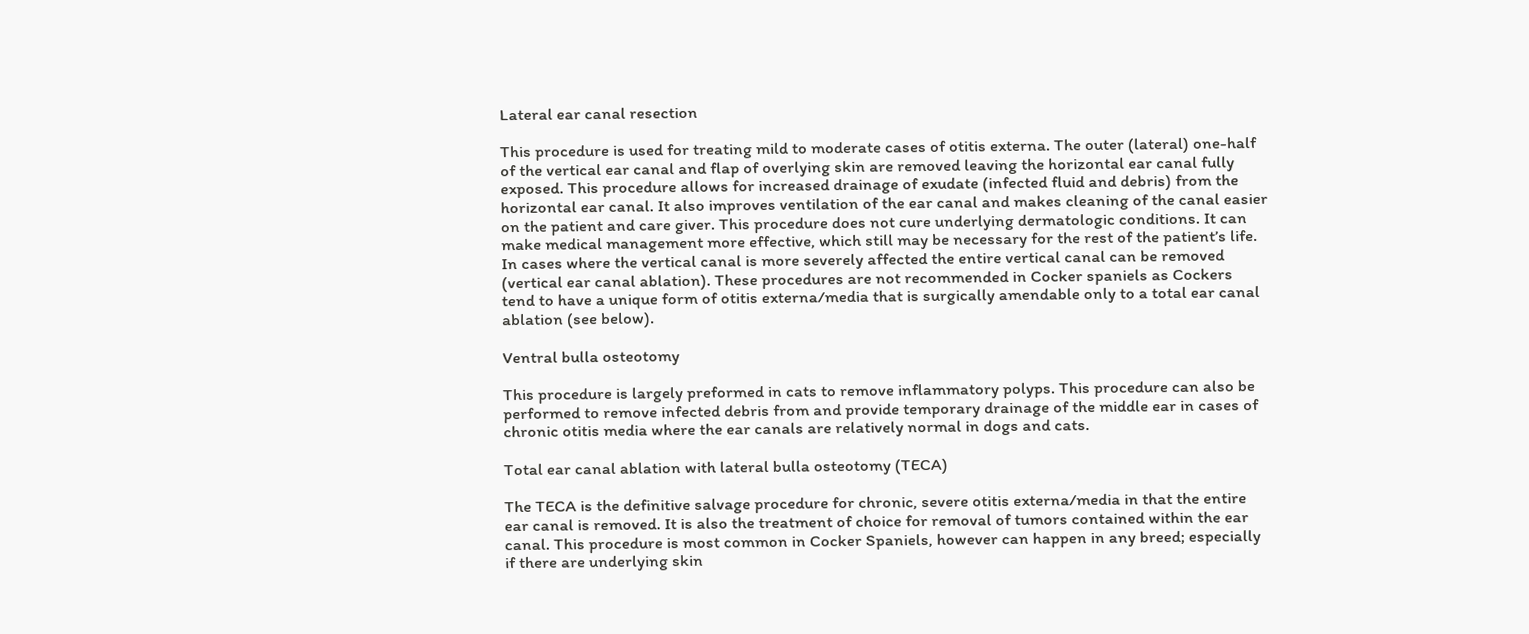Lateral ear canal resection

This procedure is used for treating mild to moderate cases of otitis externa. The outer (lateral) one-half of the vertical ear canal and flap of overlying skin are removed leaving the horizontal ear canal fully exposed. This procedure allows for increased drainage of exudate (infected fluid and debris) from the horizontal ear canal. It also improves ventilation of the ear canal and makes cleaning of the canal easier on the patient and care giver. This procedure does not cure underlying dermatologic conditions. It can make medical management more effective, which still may be necessary for the rest of the patient’s life. In cases where the vertical canal is more severely affected the entire vertical canal can be removed (vertical ear canal ablation). These procedures are not recommended in Cocker spaniels as Cockers tend to have a unique form of otitis externa/media that is surgically amendable only to a total ear canal ablation (see below).

Ventral bulla osteotomy

This procedure is largely preformed in cats to remove inflammatory polyps. This procedure can also be performed to remove infected debris from and provide temporary drainage of the middle ear in cases of chronic otitis media where the ear canals are relatively normal in dogs and cats.

Total ear canal ablation with lateral bulla osteotomy (TECA)

The TECA is the definitive salvage procedure for chronic, severe otitis externa/media in that the entire ear canal is removed. It is also the treatment of choice for removal of tumors contained within the ear canal. This procedure is most common in Cocker Spaniels, however can happen in any breed; especially if there are underlying skin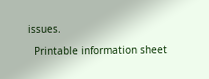issues.

  Printable information sheet